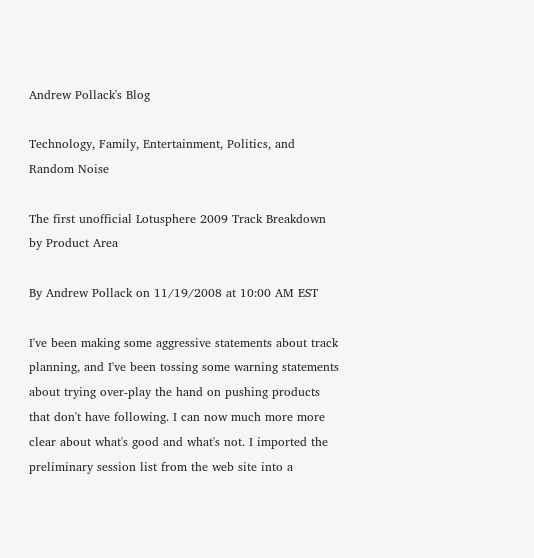Andrew Pollack's Blog

Technology, Family, Entertainment, Politics, and Random Noise

The first unofficial Lotusphere 2009 Track Breakdown by Product Area

By Andrew Pollack on 11/19/2008 at 10:00 AM EST

I've been making some aggressive statements about track planning, and I've been tossing some warning statements about trying over-play the hand on pushing products that don't have following. I can now much more more clear about what's good and what's not. I imported the preliminary session list from the web site into a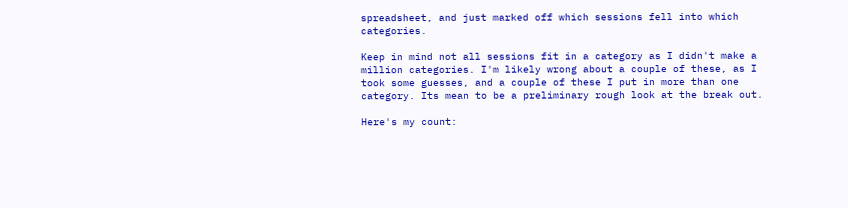spreadsheet, and just marked off which sessions fell into which categories.

Keep in mind not all sessions fit in a category as I didn't make a million categories. I'm likely wrong about a couple of these, as I took some guesses, and a couple of these I put in more than one category. Its mean to be a preliminary rough look at the break out.

Here's my count: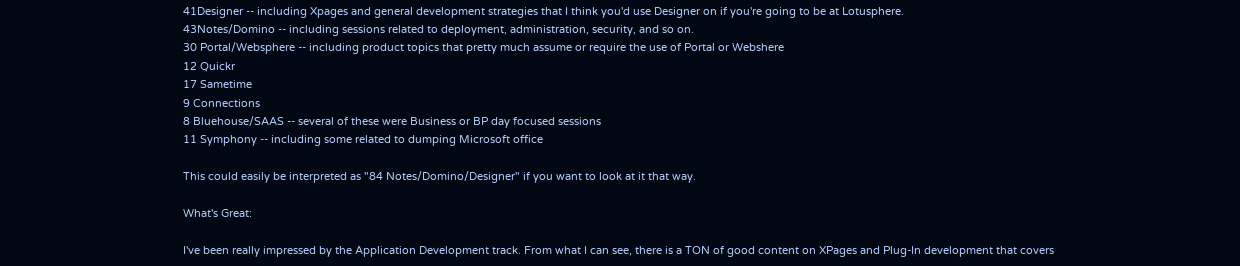41Designer -- including Xpages and general development strategies that I think you'd use Designer on if you're going to be at Lotusphere.
43Notes/Domino -- including sessions related to deployment, administration, security, and so on.
30 Portal/Websphere -- including product topics that pretty much assume or require the use of Portal or Webshere
12 Quickr
17 Sametime
9 Connections
8 Bluehouse/SAAS -- several of these were Business or BP day focused sessions
11 Symphony -- including some related to dumping Microsoft office

This could easily be interpreted as "84 Notes/Domino/Designer" if you want to look at it that way.

What's Great:

I've been really impressed by the Application Development track. From what I can see, there is a TON of good content on XPages and Plug-In development that covers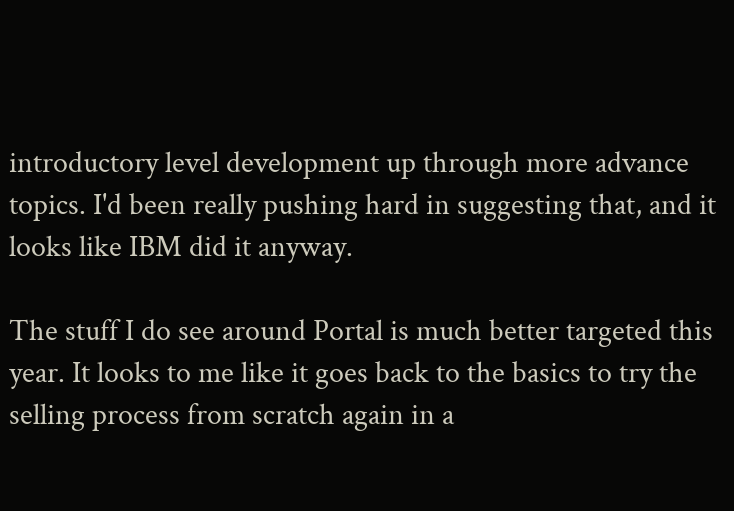introductory level development up through more advance topics. I'd been really pushing hard in suggesting that, and it looks like IBM did it anyway.

The stuff I do see around Portal is much better targeted this year. It looks to me like it goes back to the basics to try the selling process from scratch again in a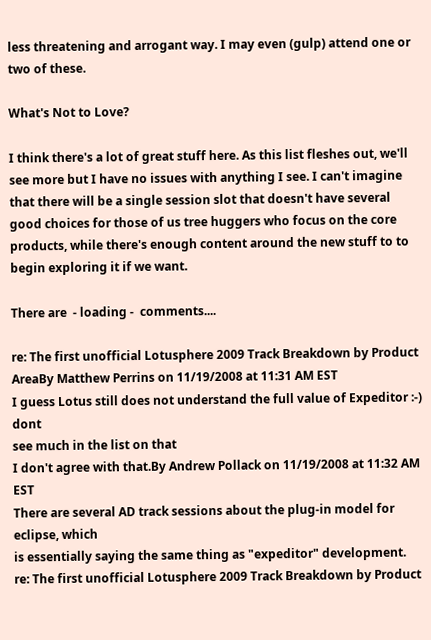less threatening and arrogant way. I may even (gulp) attend one or two of these.

What's Not to Love?

I think there's a lot of great stuff here. As this list fleshes out, we'll see more but I have no issues with anything I see. I can't imagine that there will be a single session slot that doesn't have several good choices for those of us tree huggers who focus on the core products, while there's enough content around the new stuff to to begin exploring it if we want.

There are  - loading -  comments....

re: The first unofficial Lotusphere 2009 Track Breakdown by Product AreaBy Matthew Perrins on 11/19/2008 at 11:31 AM EST
I guess Lotus still does not understand the full value of Expeditor :-) dont
see much in the list on that
I don't agree with that.By Andrew Pollack on 11/19/2008 at 11:32 AM EST
There are several AD track sessions about the plug-in model for eclipse, which
is essentially saying the same thing as "expeditor" development.
re: The first unofficial Lotusphere 2009 Track Breakdown by Product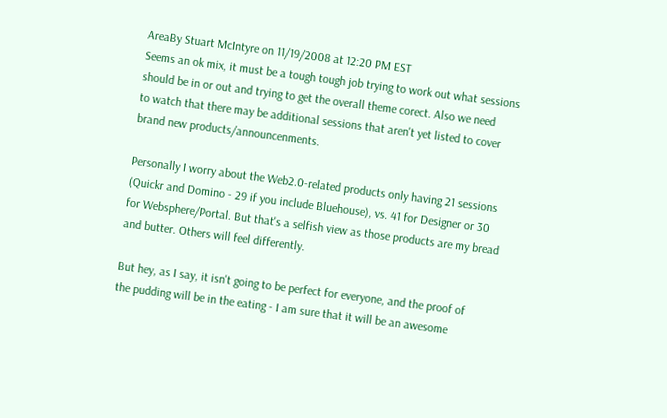AreaBy Stuart McIntyre on 11/19/2008 at 12:20 PM EST
Seems an ok mix, it must be a tough tough job trying to work out what sessions
should be in or out and trying to get the overall theme corect. Also we need
to watch that there may be additional sessions that aren't yet listed to cover
brand new products/announcenments.

Personally I worry about the Web2.0-related products only having 21 sessions
(Quickr and Domino - 29 if you include Bluehouse), vs. 41 for Designer or 30
for Websphere/Portal. But that's a selfish view as those products are my bread
and butter. Others will feel differently.

But hey, as I say, it isn't going to be perfect for everyone, and the proof of
the pudding will be in the eating - I am sure that it will be an awesome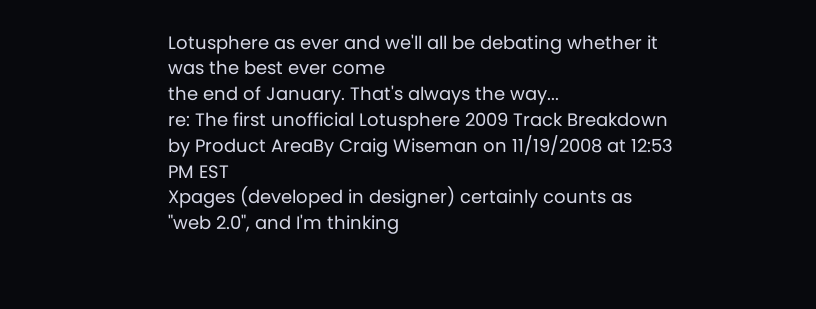Lotusphere as ever and we'll all be debating whether it was the best ever come
the end of January. That's always the way...
re: The first unofficial Lotusphere 2009 Track Breakdown by Product AreaBy Craig Wiseman on 11/19/2008 at 12:53 PM EST
Xpages (developed in designer) certainly counts as "web 2.0", and I'm thinking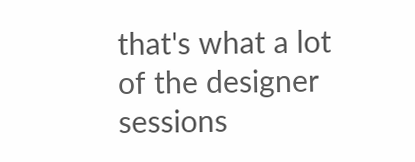that's what a lot of the designer sessions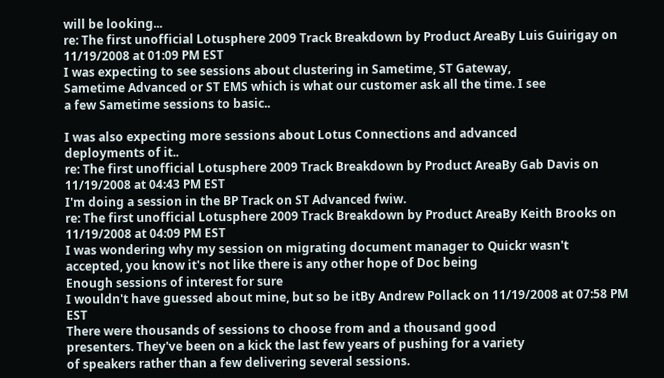will be looking...
re: The first unofficial Lotusphere 2009 Track Breakdown by Product AreaBy Luis Guirigay on 11/19/2008 at 01:09 PM EST
I was expecting to see sessions about clustering in Sametime, ST Gateway,
Sametime Advanced or ST EMS which is what our customer ask all the time. I see
a few Sametime sessions to basic..

I was also expecting more sessions about Lotus Connections and advanced
deployments of it..
re: The first unofficial Lotusphere 2009 Track Breakdown by Product AreaBy Gab Davis on 11/19/2008 at 04:43 PM EST
I'm doing a session in the BP Track on ST Advanced fwiw.
re: The first unofficial Lotusphere 2009 Track Breakdown by Product AreaBy Keith Brooks on 11/19/2008 at 04:09 PM EST
I was wondering why my session on migrating document manager to Quickr wasn't
accepted, you know it's not like there is any other hope of Doc being
Enough sessions of interest for sure
I wouldn't have guessed about mine, but so be itBy Andrew Pollack on 11/19/2008 at 07:58 PM EST
There were thousands of sessions to choose from and a thousand good
presenters. They've been on a kick the last few years of pushing for a variety
of speakers rather than a few delivering several sessions.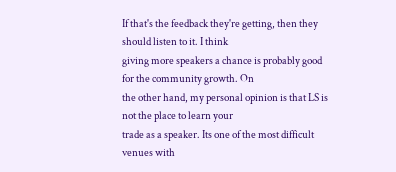If that's the feedback they're getting, then they should listen to it. I think
giving more speakers a chance is probably good for the community growth. On
the other hand, my personal opinion is that LS is not the place to learn your
trade as a speaker. Its one of the most difficult venues with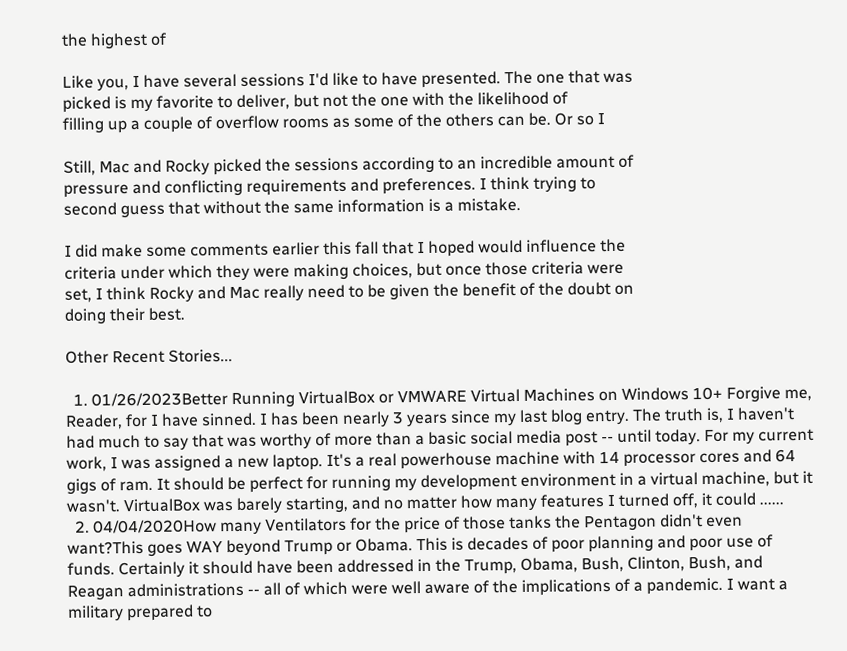the highest of

Like you, I have several sessions I'd like to have presented. The one that was
picked is my favorite to deliver, but not the one with the likelihood of
filling up a couple of overflow rooms as some of the others can be. Or so I

Still, Mac and Rocky picked the sessions according to an incredible amount of
pressure and conflicting requirements and preferences. I think trying to
second guess that without the same information is a mistake.

I did make some comments earlier this fall that I hoped would influence the
criteria under which they were making choices, but once those criteria were
set, I think Rocky and Mac really need to be given the benefit of the doubt on
doing their best.

Other Recent Stories...

  1. 01/26/2023Better Running VirtualBox or VMWARE Virtual Machines on Windows 10+ Forgive me, Reader, for I have sinned. I has been nearly 3 years since my last blog entry. The truth is, I haven't had much to say that was worthy of more than a basic social media post -- until today. For my current work, I was assigned a new laptop. It's a real powerhouse machine with 14 processor cores and 64 gigs of ram. It should be perfect for running my development environment in a virtual machine, but it wasn't. VirtualBox was barely starting, and no matter how many features I turned off, it could ......
  2. 04/04/2020How many Ventilators for the price of those tanks the Pentagon didn't even want?This goes WAY beyond Trump or Obama. This is decades of poor planning and poor use of funds. Certainly it should have been addressed in the Trump, Obama, Bush, Clinton, Bush, and Reagan administrations -- all of which were well aware of the implications of a pandemic. I want a military prepared to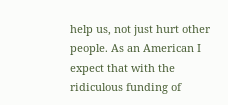help us, not just hurt other people. As an American I expect that with the ridiculous funding of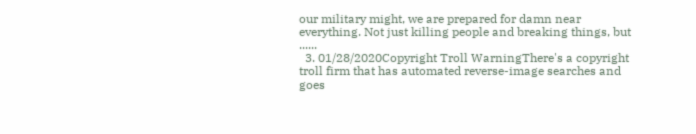our military might, we are prepared for damn near everything. Not just killing people and breaking things, but ......
  3. 01/28/2020Copyright Troll WarningThere's a copyright troll firm that has automated reverse-image searches and goes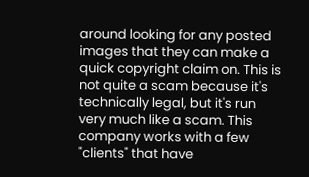around looking for any posted images that they can make a quick copyright claim on. This is not quite a scam because it's technically legal, but it's run very much like a scam. This company works with a few "clients" that have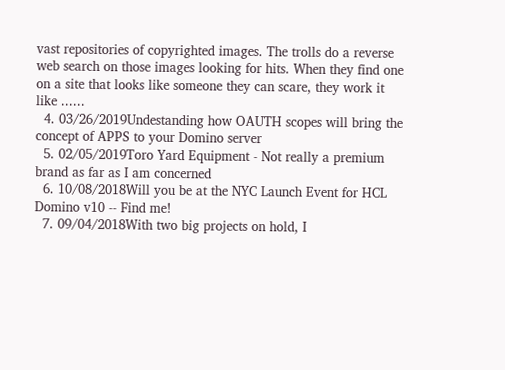vast repositories of copyrighted images. The trolls do a reverse web search on those images looking for hits. When they find one on a site that looks like someone they can scare, they work it like ......
  4. 03/26/2019Undestanding how OAUTH scopes will bring the concept of APPS to your Domino server
  5. 02/05/2019Toro Yard Equipment - Not really a premium brand as far as I am concerned
  6. 10/08/2018Will you be at the NYC Launch Event for HCL Domino v10 -- Find me!
  7. 09/04/2018With two big projects on hold, I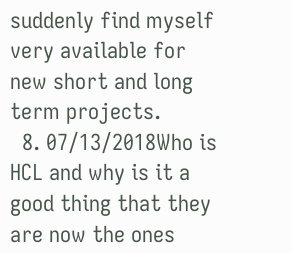suddenly find myself very available for new short and long term projects.
  8. 07/13/2018Who is HCL and why is it a good thing that they are now the ones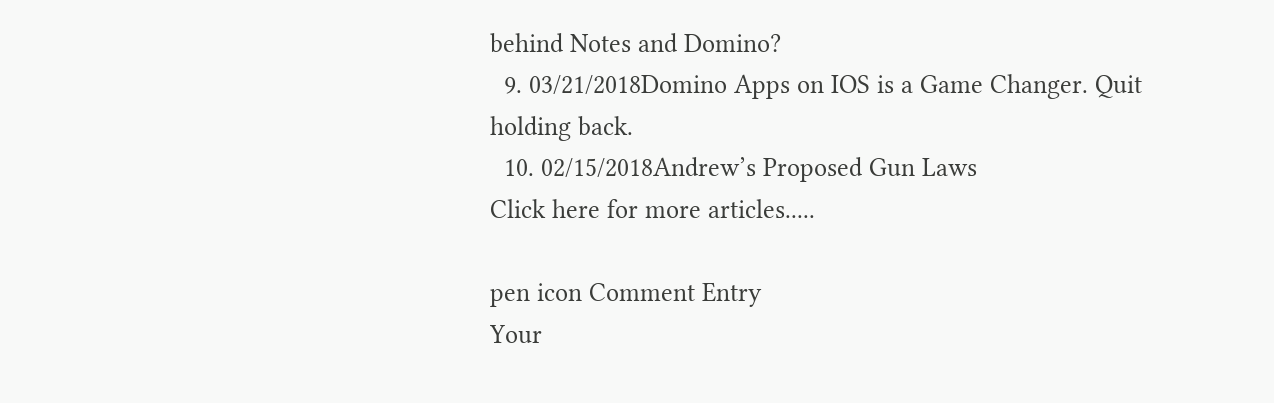behind Notes and Domino?
  9. 03/21/2018Domino Apps on IOS is a Game Changer. Quit holding back.
  10. 02/15/2018Andrew’s Proposed Gun Laws
Click here for more articles.....

pen icon Comment Entry
Your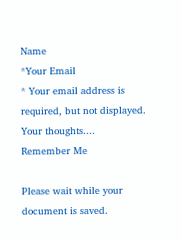Name
*Your Email
* Your email address is required, but not displayed.
Your thoughts....
Remember Me

Please wait while your document is saved.